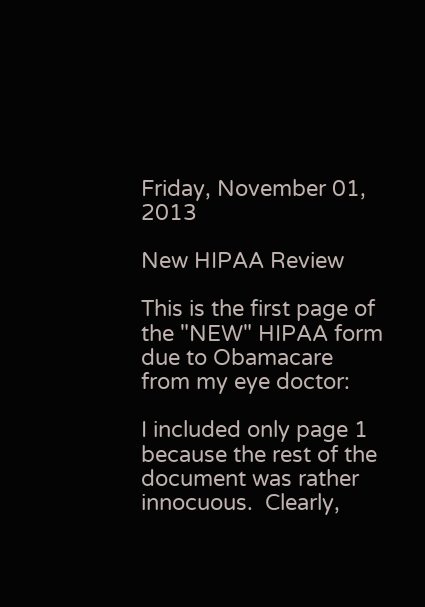Friday, November 01, 2013

New HIPAA Review

This is the first page of the "NEW" HIPAA form due to Obamacare from my eye doctor:

I included only page 1 because the rest of the document was rather innocuous.  Clearly,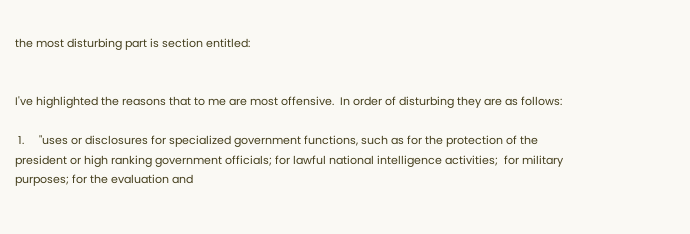the most disturbing part is section entitled:


I've highlighted the reasons that to me are most offensive.  In order of disturbing they are as follows:

 1.     "uses or disclosures for specialized government functions, such as for the protection of the president or high ranking government officials; for lawful national intelligence activities;  for military purposes; for the evaluation and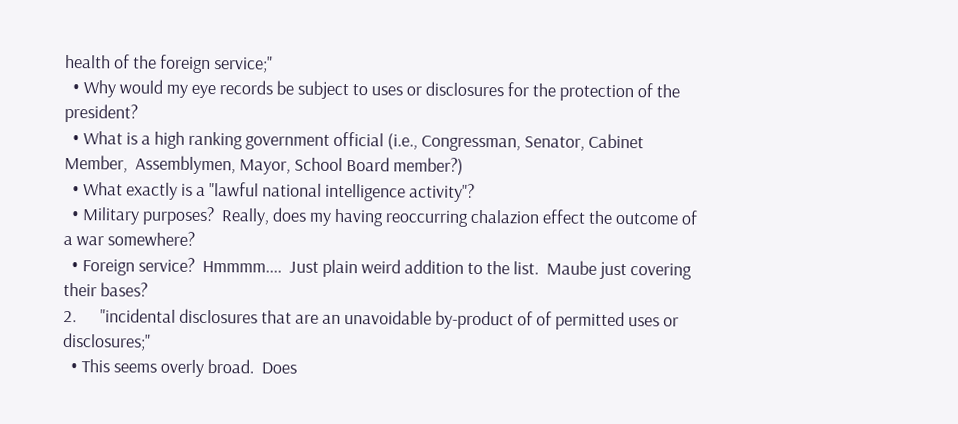health of the foreign service;"
  • Why would my eye records be subject to uses or disclosures for the protection of the president?
  • What is a high ranking government official (i.e., Congressman, Senator, Cabinet Member,  Assemblymen, Mayor, School Board member?)
  • What exactly is a "lawful national intelligence activity"?
  • Military purposes?  Really, does my having reoccurring chalazion effect the outcome of a war somewhere?
  • Foreign service?  Hmmmm....  Just plain weird addition to the list.  Maube just covering their bases?
2.      "incidental disclosures that are an unavoidable by-product of of permitted uses or disclosures;"
  • This seems overly broad.  Does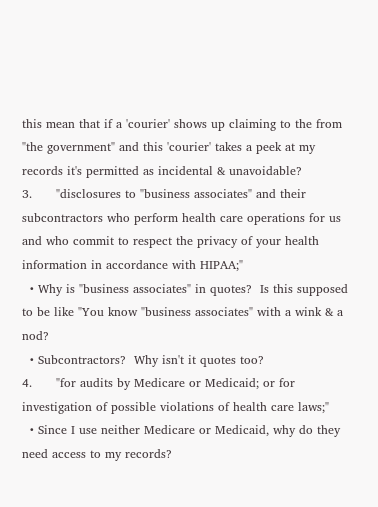this mean that if a 'courier' shows up claiming to the from "the government" and this 'courier' takes a peek at my records it's permitted as incidental & unavoidable?
3.      "disclosures to "business associates" and their subcontractors who perform health care operations for us and who commit to respect the privacy of your health information in accordance with HIPAA;"
  • Why is "business associates" in quotes?  Is this supposed to be like "You know "business associates" with a wink & a nod?
  • Subcontractors?  Why isn't it quotes too?
4.      "for audits by Medicare or Medicaid; or for investigation of possible violations of health care laws;"
  • Since I use neither Medicare or Medicaid, why do they need access to my records?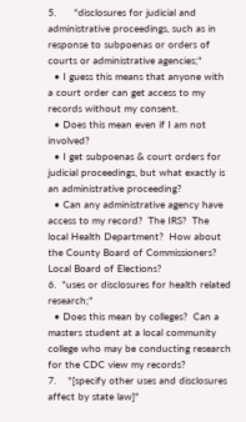5.      "disclosures for judicial and administrative proceedings, such as in response to subpoenas or orders of courts or administrative agencies;"
  • I guess this means that anyone with a court order can get access to my records without my consent.
  • Does this mean even if I am not involved?
  • I get subpoenas & court orders for judicial proceedings, but what exactly is an administrative proceeding?
  • Can any administrative agency have access to my record?  The IRS?  The local Health Department?  How about the County Board of Commissioners?   Local Board of Elections?
6.  "uses or disclosures for health related research;"
  • Does this mean by colleges?  Can a masters student at a local community college who may be conducting research for the CDC view my records?
7.    "[specify other uses and disclosures affect by state law]"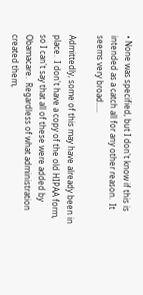• None was specified, but I don't know if this is intended as a catch all for any other reason.  It seems very broad.....

Admittedly, some of this may have already been in place.  I don't have a copy of the old HIPAA form, so I can't say that all of these were added by Obamacare.  Regardless of what administration created them,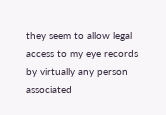they seem to allow legal access to my eye records by virtually any person associated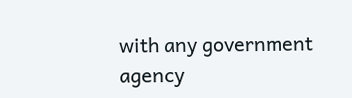with any government agency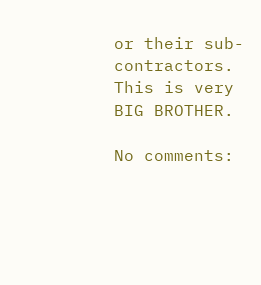or their sub-contractors.  This is very BIG BROTHER.

No comments: